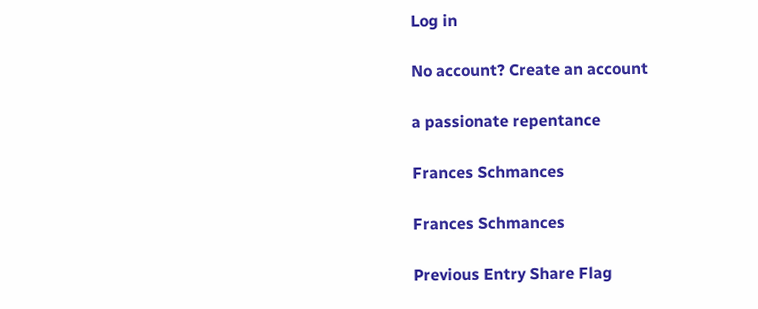Log in

No account? Create an account

a passionate repentance

Frances Schmances

Frances Schmances

Previous Entry Share Flag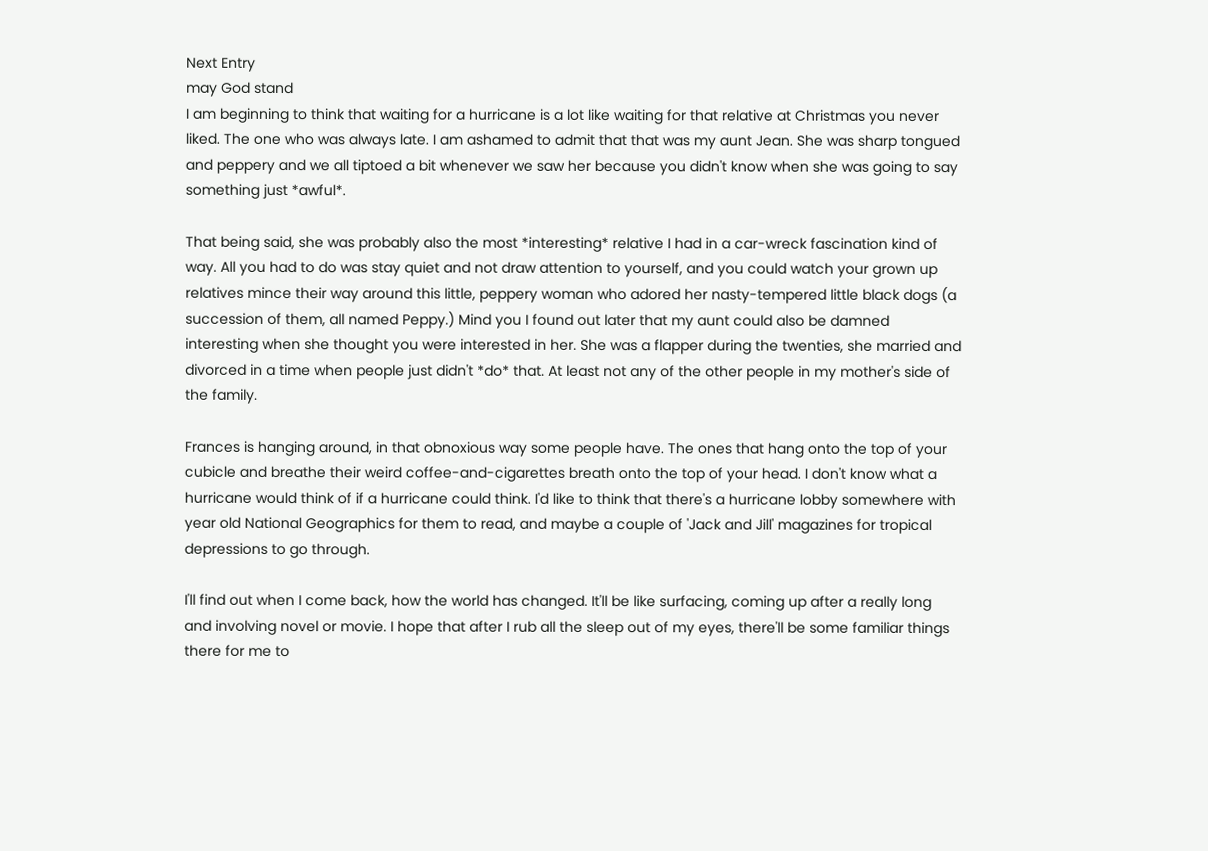Next Entry
may God stand
I am beginning to think that waiting for a hurricane is a lot like waiting for that relative at Christmas you never liked. The one who was always late. I am ashamed to admit that that was my aunt Jean. She was sharp tongued and peppery and we all tiptoed a bit whenever we saw her because you didn't know when she was going to say something just *awful*.

That being said, she was probably also the most *interesting* relative I had in a car-wreck fascination kind of way. All you had to do was stay quiet and not draw attention to yourself, and you could watch your grown up relatives mince their way around this little, peppery woman who adored her nasty-tempered little black dogs (a succession of them, all named Peppy.) Mind you I found out later that my aunt could also be damned interesting when she thought you were interested in her. She was a flapper during the twenties, she married and divorced in a time when people just didn't *do* that. At least not any of the other people in my mother's side of the family.

Frances is hanging around, in that obnoxious way some people have. The ones that hang onto the top of your cubicle and breathe their weird coffee-and-cigarettes breath onto the top of your head. I don't know what a hurricane would think of if a hurricane could think. I'd like to think that there's a hurricane lobby somewhere with year old National Geographics for them to read, and maybe a couple of 'Jack and Jill' magazines for tropical depressions to go through.

I'll find out when I come back, how the world has changed. It'll be like surfacing, coming up after a really long and involving novel or movie. I hope that after I rub all the sleep out of my eyes, there'll be some familiar things there for me to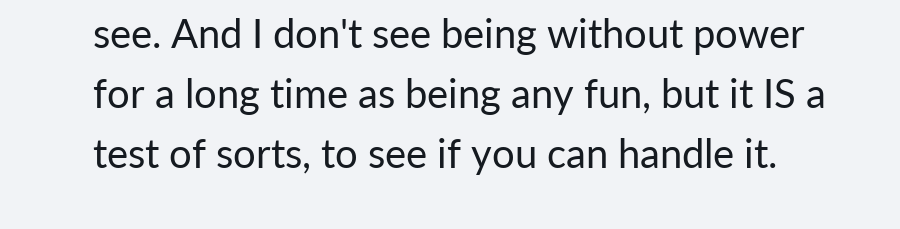see. And I don't see being without power for a long time as being any fun, but it IS a test of sorts, to see if you can handle it.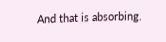And that is absorbing.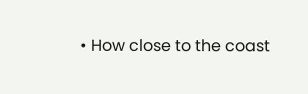• How close to the coast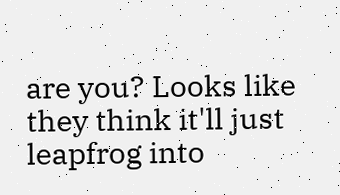are you? Looks like they think it'll just leapfrog into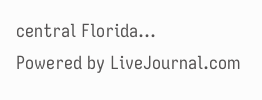central Florida...
Powered by LiveJournal.com